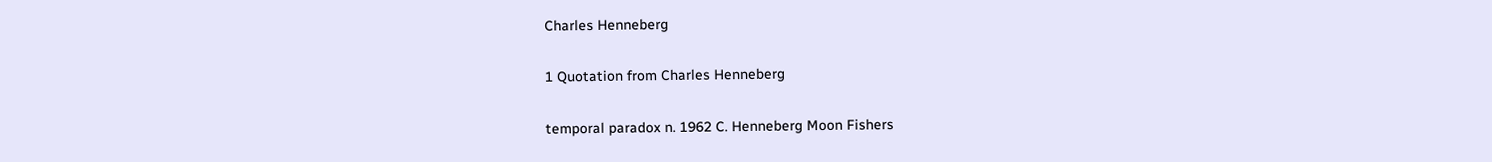Charles Henneberg

1 Quotation from Charles Henneberg

temporal paradox n. 1962 C. Henneberg Moon Fishers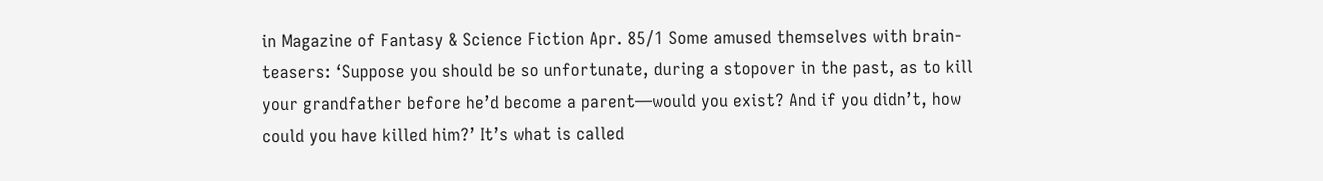in Magazine of Fantasy & Science Fiction Apr. 85/1 Some amused themselves with brain-teasers: ‘Suppose you should be so unfortunate, during a stopover in the past, as to kill your grandfather before he’d become a parent—would you exist? And if you didn’t, how could you have killed him?’ It’s what is called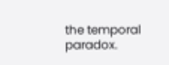the temporal paradox.